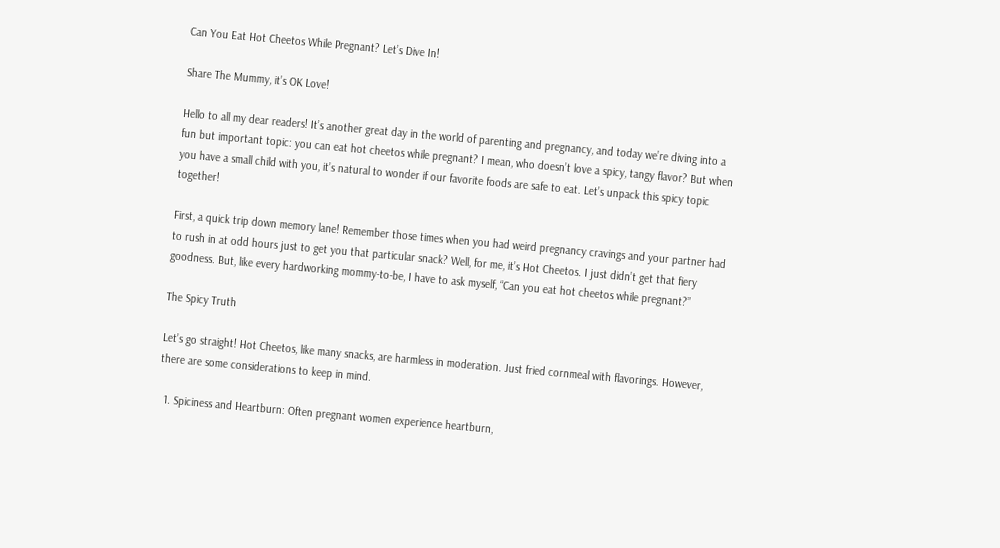Can You Eat Hot Cheetos While Pregnant? Let’s Dive In!

Share The Mummy, it’s OK Love!

Hello to all my dear readers! It’s another great day in the world of parenting and pregnancy, and today we’re diving into a fun but important topic: you can eat hot cheetos while pregnant? I mean, who doesn’t love a spicy, tangy flavor? But when you have a small child with you, it’s natural to wonder if our favorite foods are safe to eat. Let’s unpack this spicy topic together!

First, a quick trip down memory lane! Remember those times when you had weird pregnancy cravings and your partner had to rush in at odd hours just to get you that particular snack? Well, for me, it’s Hot Cheetos. I just didn’t get that fiery goodness. But, like every hardworking mommy-to-be, I have to ask myself, “Can you eat hot cheetos while pregnant?”

The Spicy Truth

Let’s go straight! Hot Cheetos, like many snacks, are harmless in moderation. Just fried cornmeal with flavorings. However, there are some considerations to keep in mind.

  1. Spiciness and Heartburn: Often pregnant women experience heartburn,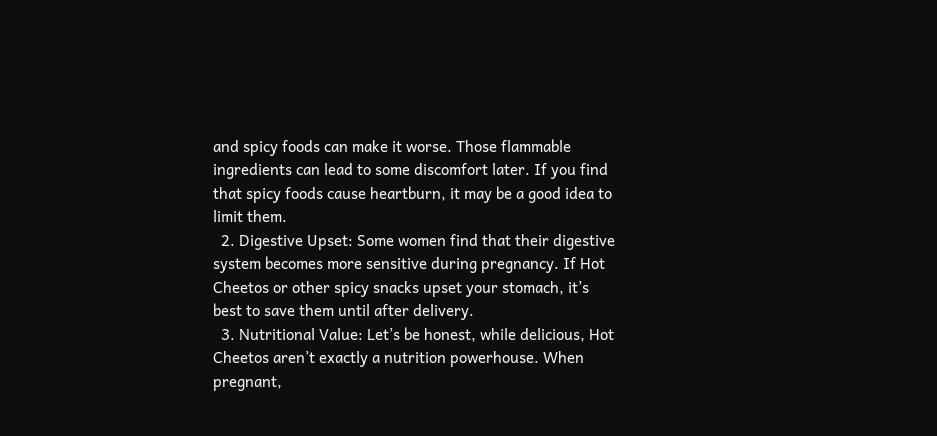and spicy foods can make it worse. Those flammable ingredients can lead to some discomfort later. If you find that spicy foods cause heartburn, it may be a good idea to limit them.
  2. Digestive Upset: Some women find that their digestive system becomes more sensitive during pregnancy. If Hot Cheetos or other spicy snacks upset your stomach, it’s best to save them until after delivery.
  3. Nutritional Value: Let’s be honest, while delicious, Hot Cheetos aren’t exactly a nutrition powerhouse. When pregnant,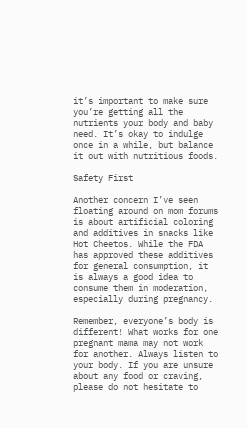it’s important to make sure you’re getting all the nutrients your body and baby need. It’s okay to indulge once in a while, but balance it out with nutritious foods.

Safety First

Another concern I’ve seen floating around on mom forums is about artificial coloring and additives in snacks like Hot Cheetos. While the FDA has approved these additives for general consumption, it is always a good idea to consume them in moderation, especially during pregnancy.

Remember, everyone’s body is different! What works for one pregnant mama may not work for another. Always listen to your body. If you are unsure about any food or craving, please do not hesitate to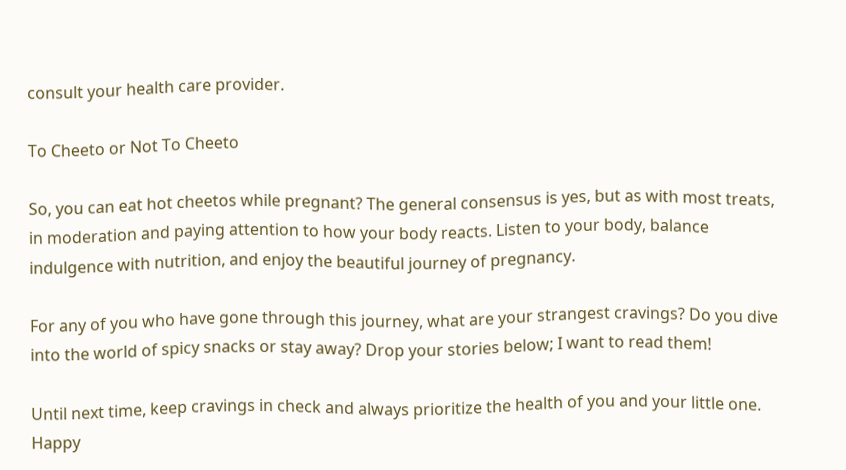consult your health care provider.

To Cheeto or Not To Cheeto

So, you can eat hot cheetos while pregnant? The general consensus is yes, but as with most treats, in moderation and paying attention to how your body reacts. Listen to your body, balance indulgence with nutrition, and enjoy the beautiful journey of pregnancy.

For any of you who have gone through this journey, what are your strangest cravings? Do you dive into the world of spicy snacks or stay away? Drop your stories below; I want to read them!

Until next time, keep cravings in check and always prioritize the health of you and your little one. Happy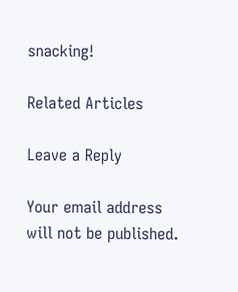snacking!

Related Articles

Leave a Reply

Your email address will not be published.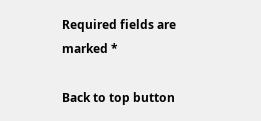Required fields are marked *

Back to top button